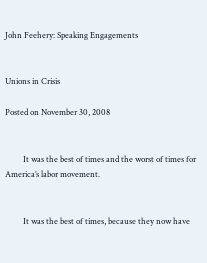John Feehery: Speaking Engagements


Unions in Crisis

Posted on November 30, 2008


         It was the best of times and the worst of times for America’s labor movement.


         It was the best of times, because they now have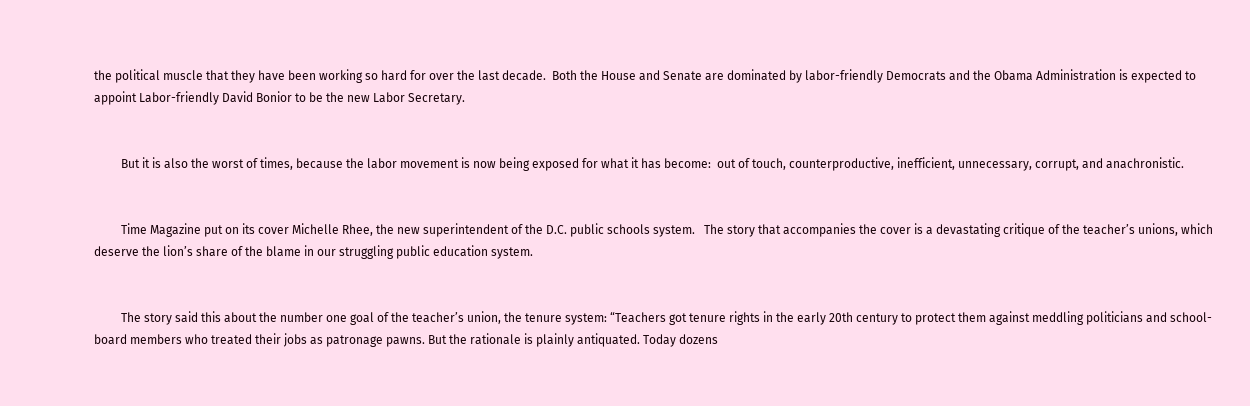the political muscle that they have been working so hard for over the last decade.  Both the House and Senate are dominated by labor-friendly Democrats and the Obama Administration is expected to appoint Labor-friendly David Bonior to be the new Labor Secretary.


         But it is also the worst of times, because the labor movement is now being exposed for what it has become:  out of touch, counterproductive, inefficient, unnecessary, corrupt, and anachronistic.


         Time Magazine put on its cover Michelle Rhee, the new superintendent of the D.C. public schools system.   The story that accompanies the cover is a devastating critique of the teacher’s unions, which deserve the lion’s share of the blame in our struggling public education system.


         The story said this about the number one goal of the teacher’s union, the tenure system: “Teachers got tenure rights in the early 20th century to protect them against meddling politicians and school-board members who treated their jobs as patronage pawns. But the rationale is plainly antiquated. Today dozens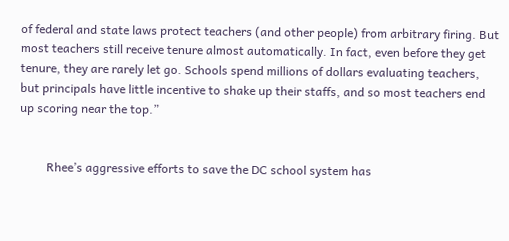of federal and state laws protect teachers (and other people) from arbitrary firing. But most teachers still receive tenure almost automatically. In fact, even before they get tenure, they are rarely let go. Schools spend millions of dollars evaluating teachers, but principals have little incentive to shake up their staffs, and so most teachers end up scoring near the top.”


         Rhee’s aggressive efforts to save the DC school system has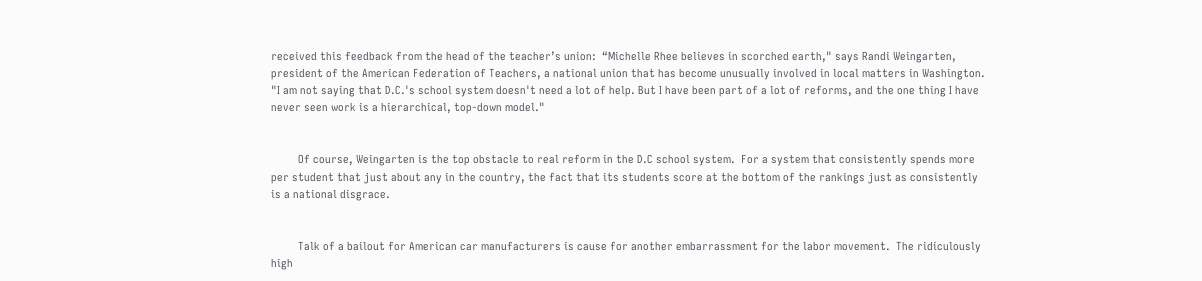received this feedback from the head of the teacher’s union:  “Michelle Rhee believes in scorched earth," says Randi Weingarten, president of the American Federation of Teachers, a national union that has become unusually involved in local matters in Washington. "I am not saying that D.C.'s school system doesn't need a lot of help. But I have been part of a lot of reforms, and the one thing I have never seen work is a hierarchical, top-down model."


         Of course, Weingarten is the top obstacle to real reform in the D.C school system.  For a system that consistently spends more per student that just about any in the country, the fact that its students score at the bottom of the rankings just as consistently is a national disgrace.


         Talk of a bailout for American car manufacturers is cause for another embarrassment for the labor movement.  The ridiculously high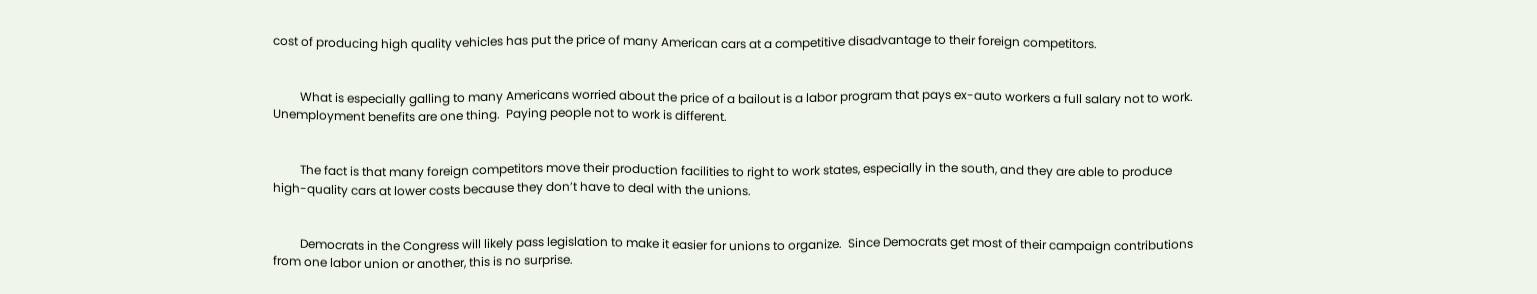cost of producing high quality vehicles has put the price of many American cars at a competitive disadvantage to their foreign competitors.


         What is especially galling to many Americans worried about the price of a bailout is a labor program that pays ex-auto workers a full salary not to work.  Unemployment benefits are one thing.  Paying people not to work is different.


         The fact is that many foreign competitors move their production facilities to right to work states, especially in the south, and they are able to produce high-quality cars at lower costs because they don’t have to deal with the unions.


         Democrats in the Congress will likely pass legislation to make it easier for unions to organize.  Since Democrats get most of their campaign contributions from one labor union or another, this is no surprise.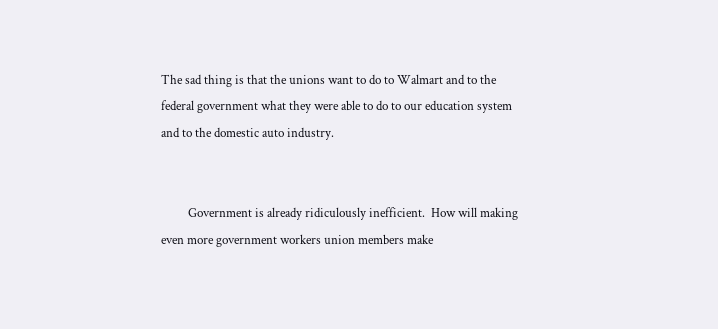The sad thing is that the unions want to do to Walmart and to the federal government what they were able to do to our education system and to the domestic auto industry.


         Government is already ridiculously inefficient.  How will making even more government workers union members make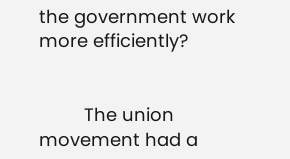the government work more efficiently?


         The union movement had a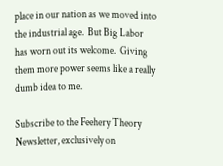place in our nation as we moved into the industrial age.  But Big Labor has worn out its welcome.  Giving them more power seems like a really dumb idea to me.

Subscribe to the Feehery Theory Newsletter, exclusively on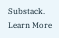Substack.
Learn More